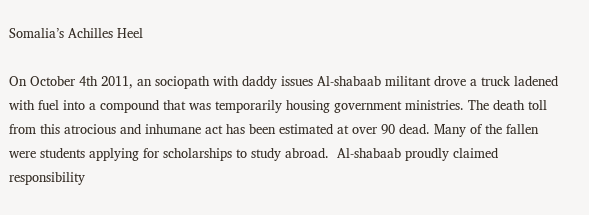Somalia’s Achilles Heel

On October 4th 2011, an sociopath with daddy issues Al-shabaab militant drove a truck ladened with fuel into a compound that was temporarily housing government ministries. The death toll from this atrocious and inhumane act has been estimated at over 90 dead. Many of the fallen were students applying for scholarships to study abroad.  Al-shabaab proudly claimed responsibility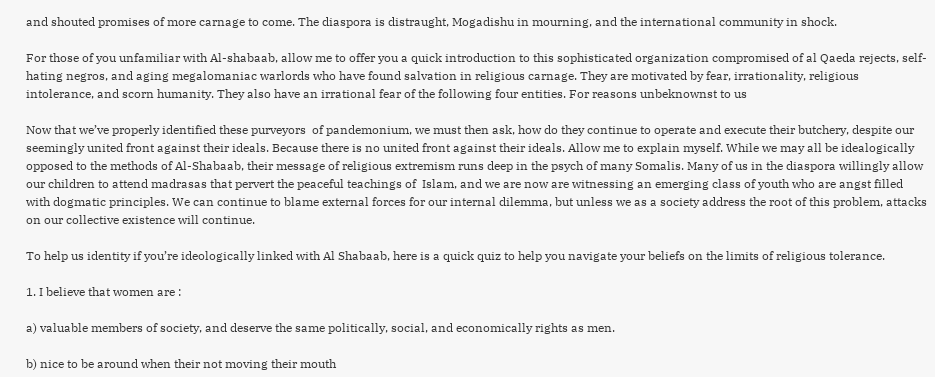and shouted promises of more carnage to come. The diaspora is distraught, Mogadishu in mourning, and the international community in shock.

For those of you unfamiliar with Al-shabaab, allow me to offer you a quick introduction to this sophisticated organization compromised of al Qaeda rejects, self-hating negros, and aging megalomaniac warlords who have found salvation in religious carnage. They are motivated by fear, irrationality, religious intolerance, and scorn humanity. They also have an irrational fear of the following four entities. For reasons unbeknownst to us

Now that we’ve properly identified these purveyors  of pandemonium, we must then ask, how do they continue to operate and execute their butchery, despite our seemingly united front against their ideals. Because there is no united front against their ideals. Allow me to explain myself. While we may all be idealogically opposed to the methods of Al-Shabaab, their message of religious extremism runs deep in the psych of many Somalis. Many of us in the diaspora willingly allow our children to attend madrasas that pervert the peaceful teachings of  Islam, and we are now are witnessing an emerging class of youth who are angst filled with dogmatic principles. We can continue to blame external forces for our internal dilemma, but unless we as a society address the root of this problem, attacks on our collective existence will continue.

To help us identity if you’re ideologically linked with Al Shabaab, here is a quick quiz to help you navigate your beliefs on the limits of religious tolerance.

1. I believe that women are :

a) valuable members of society, and deserve the same politically, social, and economically rights as men.

b) nice to be around when their not moving their mouth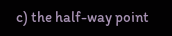c) the half-way point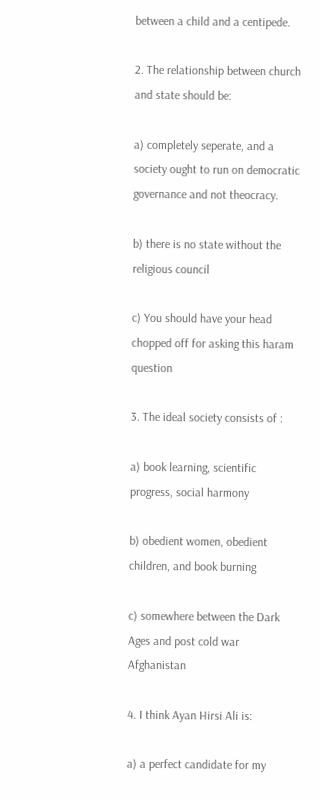between a child and a centipede.

2. The relationship between church and state should be:

a) completely seperate, and a society ought to run on democratic governance and not theocracy.

b) there is no state without the religious council

c) You should have your head chopped off for asking this haram question

3. The ideal society consists of :

a) book learning, scientific progress, social harmony

b) obedient women, obedient children, and book burning

c) somewhere between the Dark Ages and post cold war Afghanistan

4. I think Ayan Hirsi Ali is:

a) a perfect candidate for my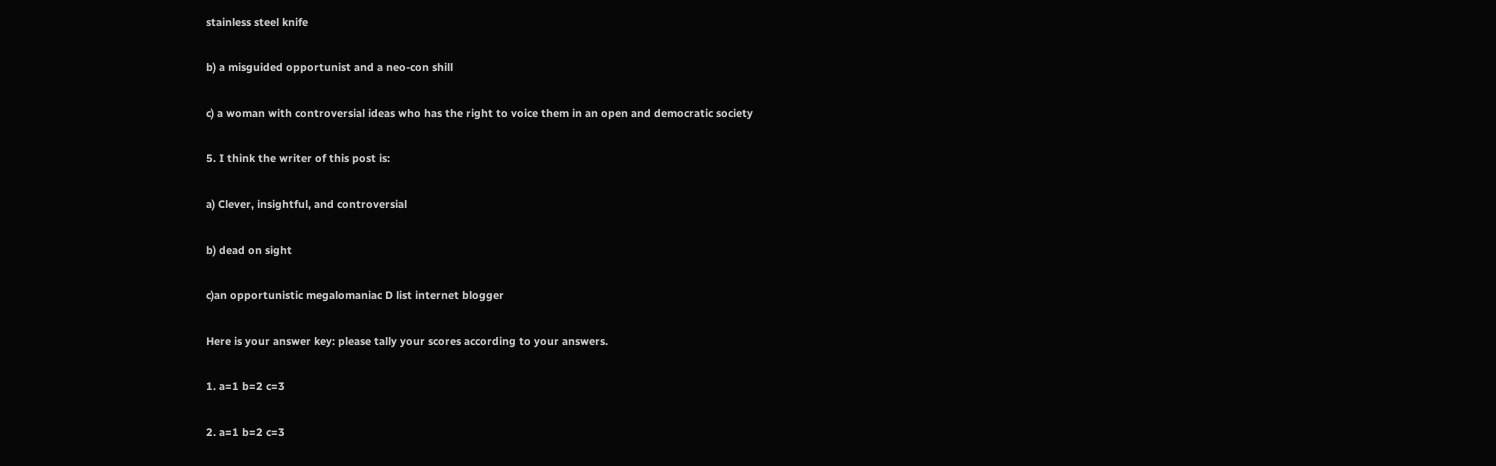stainless steel knife

b) a misguided opportunist and a neo-con shill

c) a woman with controversial ideas who has the right to voice them in an open and democratic society

5. I think the writer of this post is:

a) Clever, insightful, and controversial

b) dead on sight

c)an opportunistic megalomaniac D list internet blogger

Here is your answer key: please tally your scores according to your answers.

1. a=1 b=2 c=3

2. a=1 b=2 c=3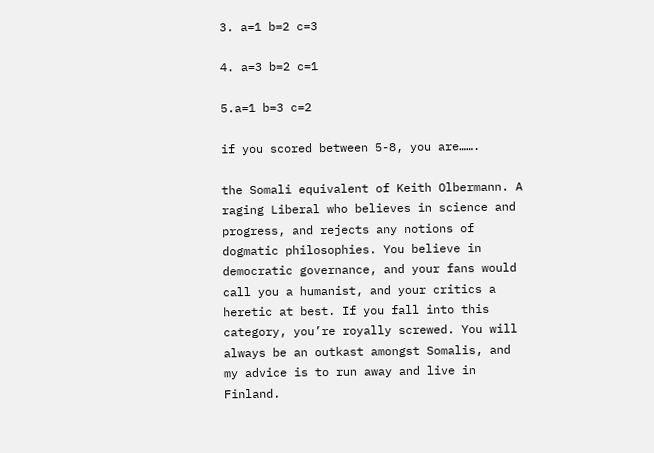3. a=1 b=2 c=3

4. a=3 b=2 c=1

5.a=1 b=3 c=2

if you scored between 5-8, you are…….

the Somali equivalent of Keith Olbermann. A raging Liberal who believes in science and progress, and rejects any notions of dogmatic philosophies. You believe in democratic governance, and your fans would call you a humanist, and your critics a heretic at best. If you fall into this category, you’re royally screwed. You will always be an outkast amongst Somalis, and my advice is to run away and live in Finland.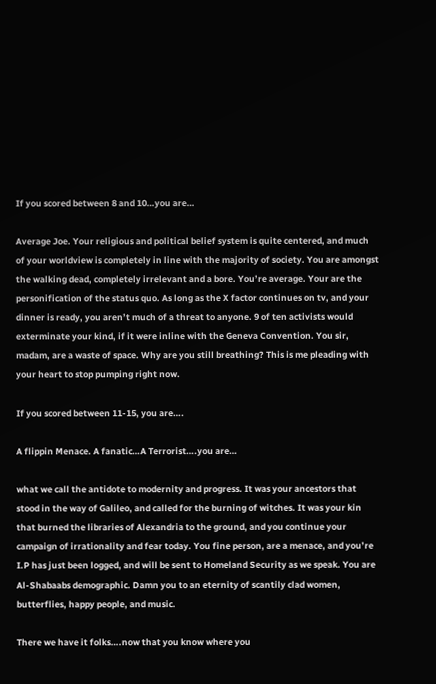If you scored between 8 and 10…you are…

Average Joe. Your religious and political belief system is quite centered, and much of your worldview is completely in line with the majority of society. You are amongst the walking dead, completely irrelevant and a bore. You’re average. Your are the personification of the status quo. As long as the X factor continues on tv, and your dinner is ready, you aren’t much of a threat to anyone. 9 of ten activists would exterminate your kind, if it were inline with the Geneva Convention. You sir, madam, are a waste of space. Why are you still breathing? This is me pleading with your heart to stop pumping right now.

If you scored between 11-15, you are….

A flippin Menace. A fanatic…A Terrorist….you are…

what we call the antidote to modernity and progress. It was your ancestors that stood in the way of Galileo, and called for the burning of witches. It was your kin that burned the libraries of Alexandria to the ground, and you continue your campaign of irrationality and fear today. You fine person, are a menace, and you’re I.P has just been logged, and will be sent to Homeland Security as we speak. You are Al-Shabaabs demographic. Damn you to an eternity of scantily clad women, butterflies, happy people, and music.

There we have it folks….now that you know where you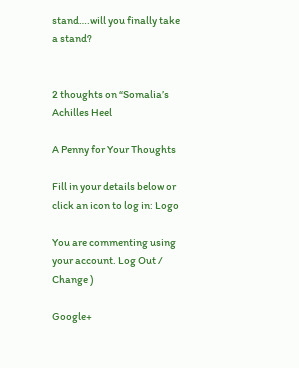stand….will you finally take a stand?


2 thoughts on “Somalia’s Achilles Heel

A Penny for Your Thoughts

Fill in your details below or click an icon to log in: Logo

You are commenting using your account. Log Out /  Change )

Google+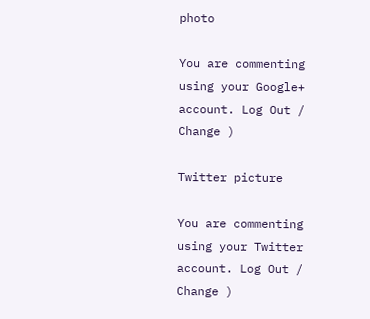photo

You are commenting using your Google+ account. Log Out /  Change )

Twitter picture

You are commenting using your Twitter account. Log Out /  Change )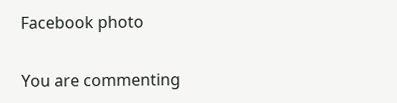Facebook photo

You are commenting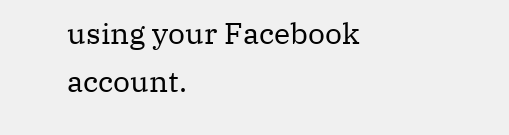using your Facebook account.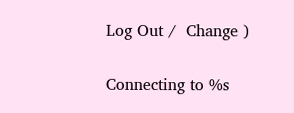Log Out /  Change )


Connecting to %s